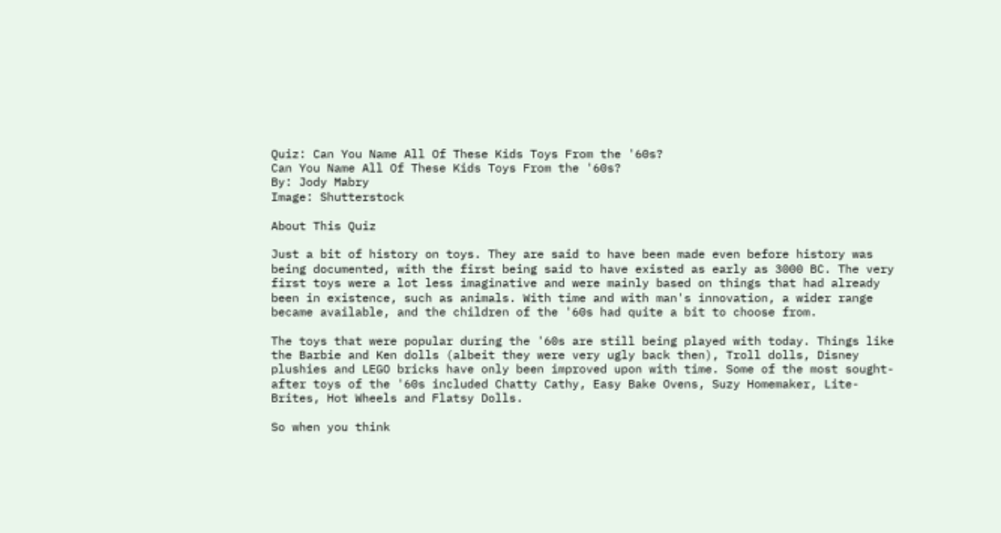Quiz: Can You Name All Of These Kids Toys From the '60s?
Can You Name All Of These Kids Toys From the '60s?
By: Jody Mabry
Image: Shutterstock

About This Quiz

Just a bit of history on toys. They are said to have been made even before history was being documented, with the first being said to have existed as early as 3000 BC. The very first toys were a lot less imaginative and were mainly based on things that had already been in existence, such as animals. With time and with man's innovation, a wider range became available, and the children of the '60s had quite a bit to choose from.

The toys that were popular during the '60s are still being played with today. Things like the Barbie and Ken dolls (albeit they were very ugly back then), Troll dolls, Disney plushies and LEGO bricks have only been improved upon with time. Some of the most sought-after toys of the '60s included Chatty Cathy, Easy Bake Ovens, Suzy Homemaker, Lite-Brites, Hot Wheels and Flatsy Dolls.

So when you think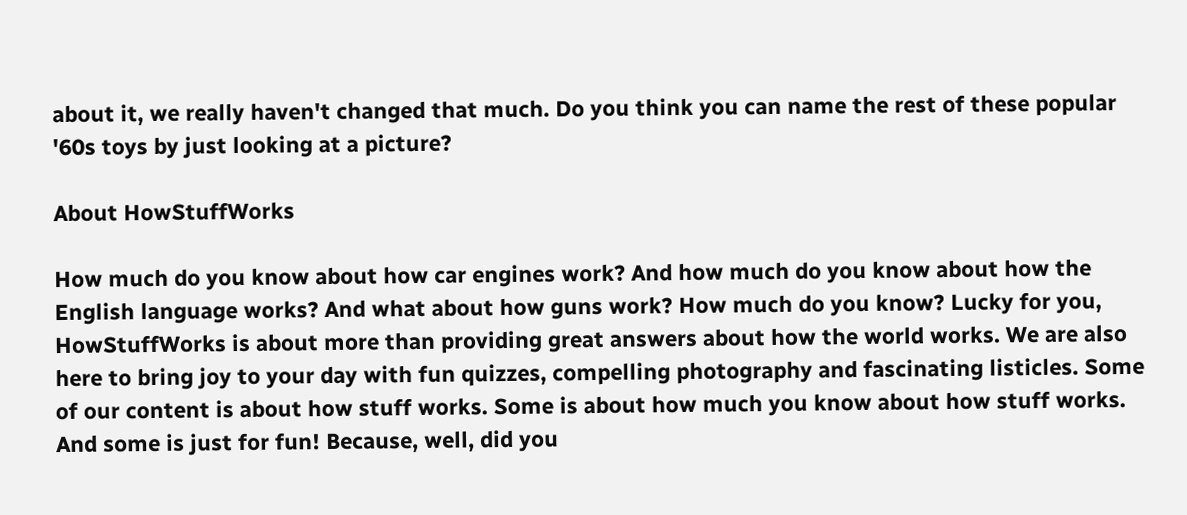about it, we really haven't changed that much. Do you think you can name the rest of these popular '60s toys by just looking at a picture?

About HowStuffWorks

How much do you know about how car engines work? And how much do you know about how the English language works? And what about how guns work? How much do you know? Lucky for you, HowStuffWorks is about more than providing great answers about how the world works. We are also here to bring joy to your day with fun quizzes, compelling photography and fascinating listicles. Some of our content is about how stuff works. Some is about how much you know about how stuff works. And some is just for fun! Because, well, did you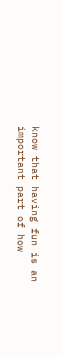know that having fun is an important part of how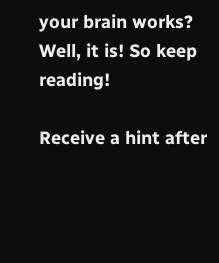your brain works? Well, it is! So keep reading!

Receive a hint after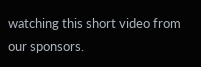watching this short video from our sponsors.